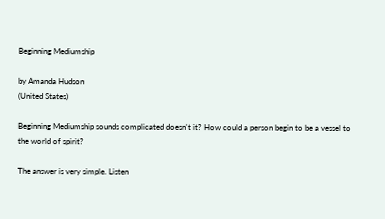Beginning Mediumship

by Amanda Hudson
(United States)

Beginning Mediumship sounds complicated doesn't it? How could a person begin to be a vessel to the world of spirit?

The answer is very simple. Listen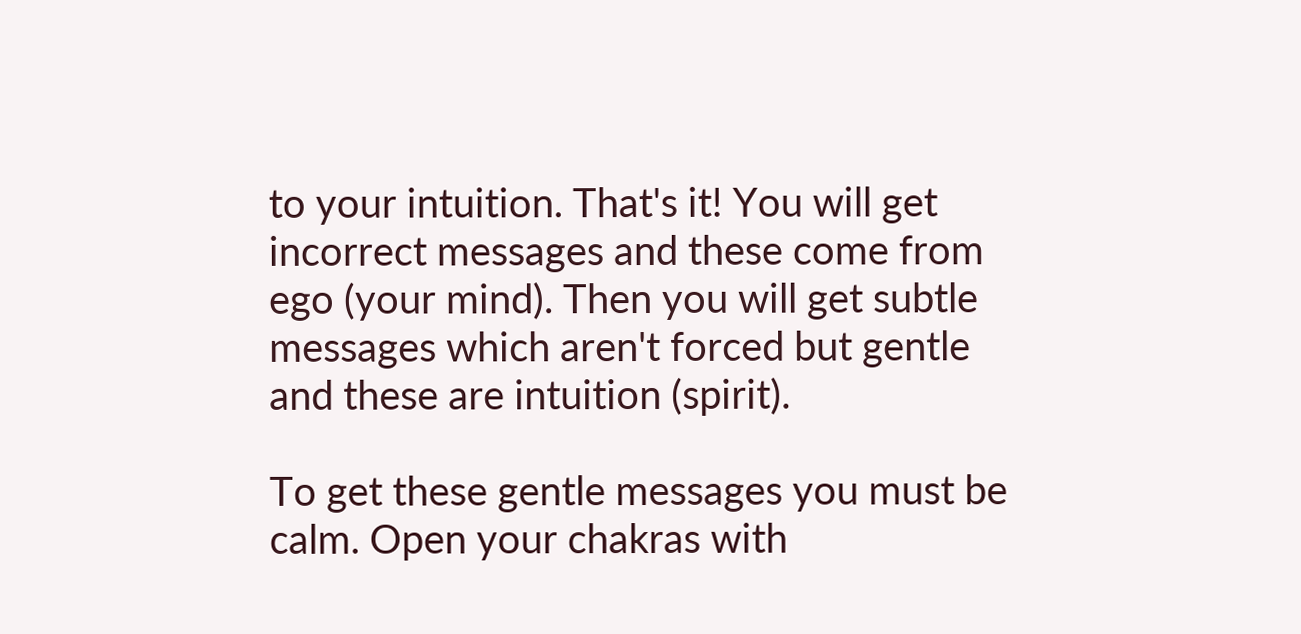to your intuition. That's it! You will get incorrect messages and these come from ego (your mind). Then you will get subtle messages which aren't forced but gentle and these are intuition (spirit).

To get these gentle messages you must be calm. Open your chakras with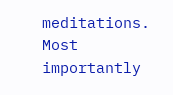meditations. Most importantly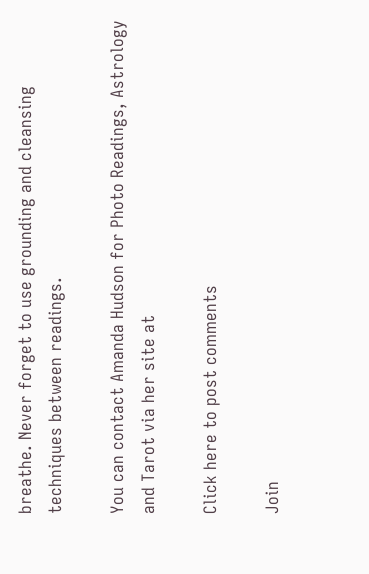breathe. Never forget to use grounding and cleansing techniques between readings.

You can contact Amanda Hudson for Photo Readings, Astrology and Tarot via her site at

Click here to post comments

Join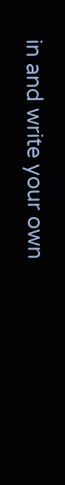in and write your own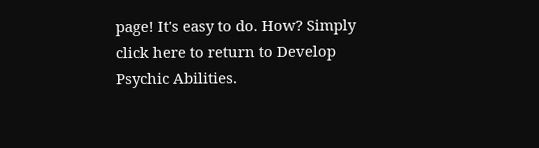page! It's easy to do. How? Simply click here to return to Develop Psychic Abilities.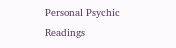Personal Psychic Readings